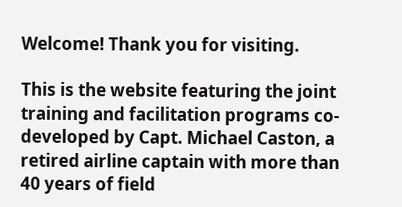Welcome! Thank you for visiting.

This is the website featuring the joint training and facilitation programs co-developed by Capt. Michael Caston, a retired airline captain with more than 40 years of field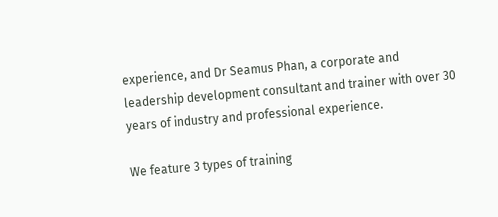experience, and Dr Seamus Phan, a corporate and leadership development consultant and trainer with over 30 years of industry and professional experience.

We feature 3 types of training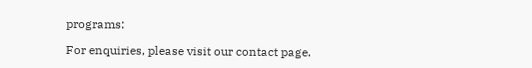programs:

For enquiries, please visit our contact page.